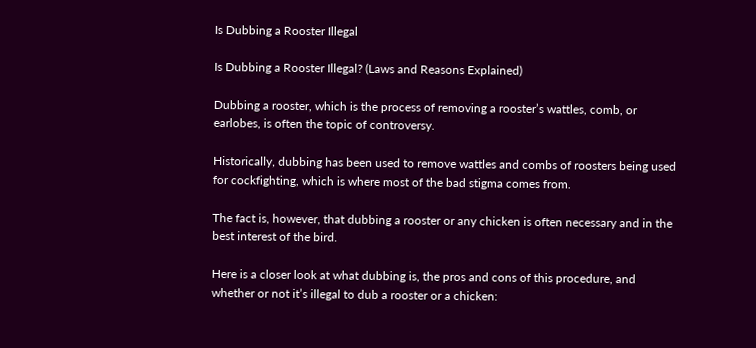Is Dubbing a Rooster Illegal

Is Dubbing a Rooster Illegal? (Laws and Reasons Explained)

Dubbing a rooster, which is the process of removing a rooster’s wattles, comb, or earlobes, is often the topic of controversy.

Historically, dubbing has been used to remove wattles and combs of roosters being used for cockfighting, which is where most of the bad stigma comes from.

The fact is, however, that dubbing a rooster or any chicken is often necessary and in the best interest of the bird.

Here is a closer look at what dubbing is, the pros and cons of this procedure, and whether or not it’s illegal to dub a rooster or a chicken: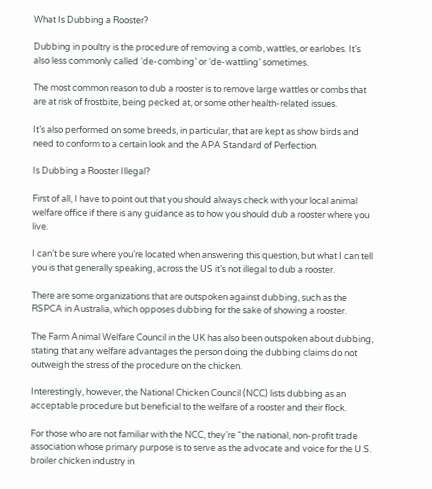What Is Dubbing a Rooster?

Dubbing in poultry is the procedure of removing a comb, wattles, or earlobes. It’s also less commonly called ‘de-combing’ or ‘de-wattling’ sometimes.

The most common reason to dub a rooster is to remove large wattles or combs that are at risk of frostbite, being pecked at, or some other health-related issues.

It’s also performed on some breeds, in particular, that are kept as show birds and need to conform to a certain look and the APA Standard of Perfection.

Is Dubbing a Rooster Illegal?

First of all, I have to point out that you should always check with your local animal welfare office if there is any guidance as to how you should dub a rooster where you live.

I can’t be sure where you’re located when answering this question, but what I can tell you is that generally speaking, across the US it’s not illegal to dub a rooster.

There are some organizations that are outspoken against dubbing, such as the RSPCA in Australia, which opposes dubbing for the sake of showing a rooster.

The Farm Animal Welfare Council in the UK has also been outspoken about dubbing, stating that any welfare advantages the person doing the dubbing claims do not outweigh the stress of the procedure on the chicken.

Interestingly, however, the National Chicken Council (NCC) lists dubbing as an acceptable procedure but beneficial to the welfare of a rooster and their flock.

For those who are not familiar with the NCC, they’re “the national, non-profit trade association whose primary purpose is to serve as the advocate and voice for the U.S. broiler chicken industry in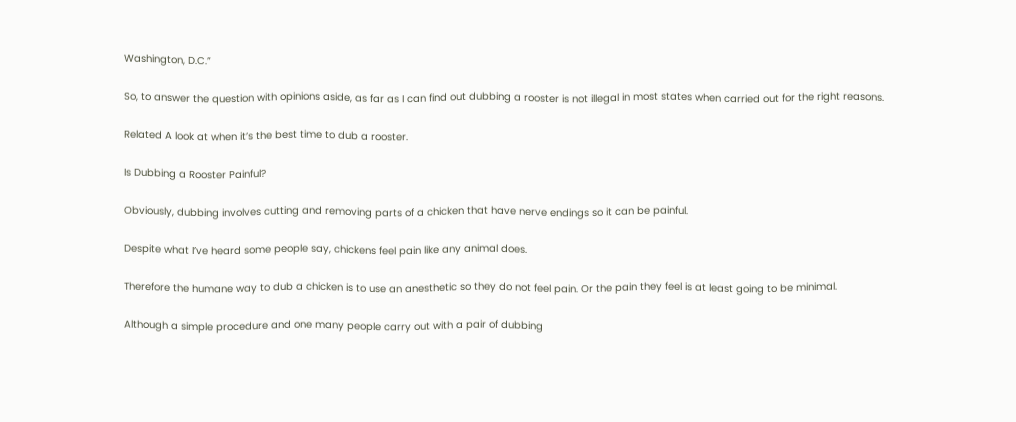Washington, D.C.”

So, to answer the question with opinions aside, as far as I can find out dubbing a rooster is not illegal in most states when carried out for the right reasons.

Related A look at when it’s the best time to dub a rooster.

Is Dubbing a Rooster Painful?

Obviously, dubbing involves cutting and removing parts of a chicken that have nerve endings so it can be painful.

Despite what I’ve heard some people say, chickens feel pain like any animal does.

Therefore the humane way to dub a chicken is to use an anesthetic so they do not feel pain. Or the pain they feel is at least going to be minimal.

Although a simple procedure and one many people carry out with a pair of dubbing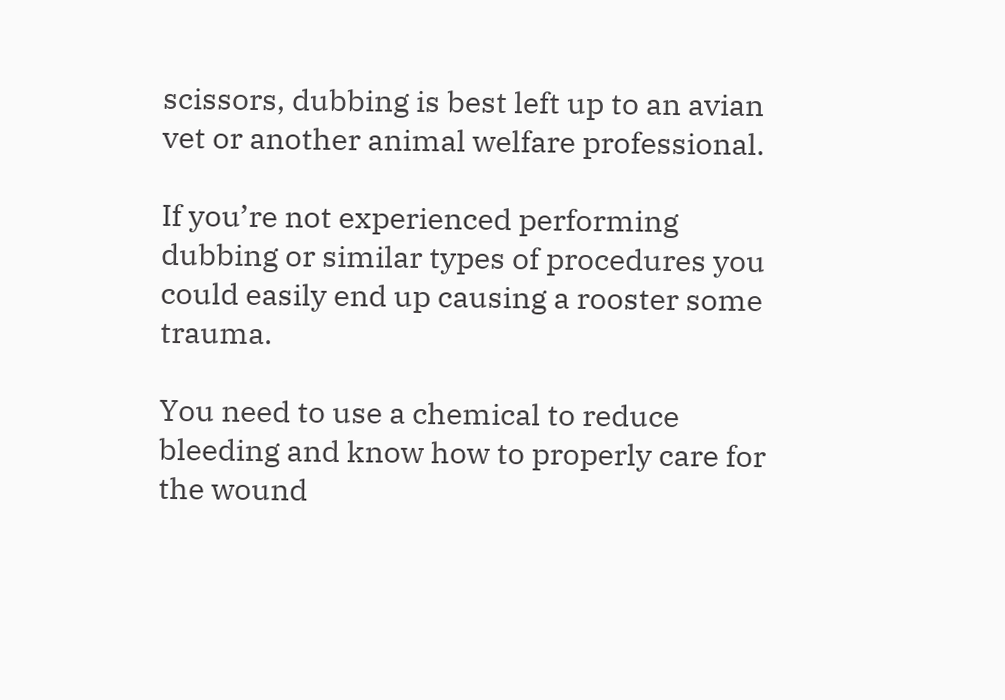scissors, dubbing is best left up to an avian vet or another animal welfare professional.

If you’re not experienced performing dubbing or similar types of procedures you could easily end up causing a rooster some trauma.

You need to use a chemical to reduce bleeding and know how to properly care for the wound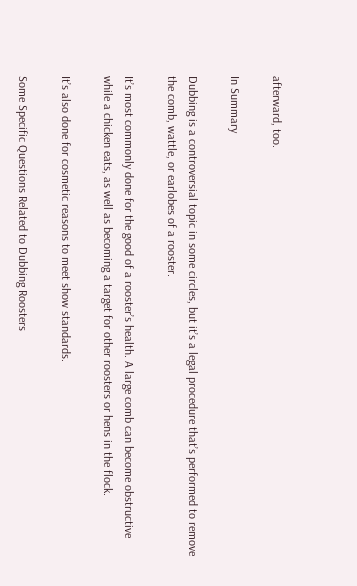afterward, too.

In Summary

Dubbing is a controversial topic in some circles, but it’s a legal procedure that’s performed to remove the comb, wattle, or earlobes of a rooster.

It’s most commonly done for the good of a rooster’s health. A large comb can become obstructive while a chicken eats, as well as becoming a target for other roosters or hens in the flock.

It’s also done for cosmetic reasons to meet show standards.

Some Specific Questions Related to Dubbing Roosters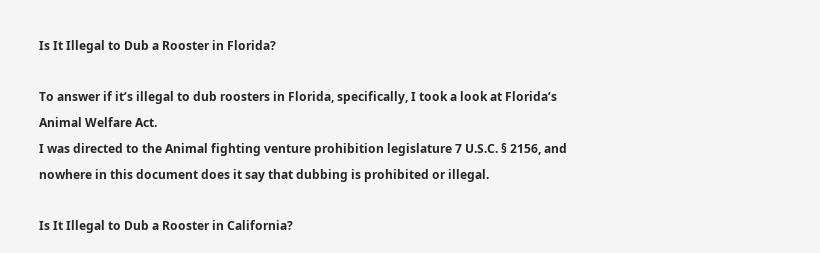Is It Illegal to Dub a Rooster in Florida?

To answer if it’s illegal to dub roosters in Florida, specifically, I took a look at Florida’s Animal Welfare Act.
I was directed to the Animal fighting venture prohibition legislature 7 U.S.C. § 2156, and nowhere in this document does it say that dubbing is prohibited or illegal.

Is It Illegal to Dub a Rooster in California?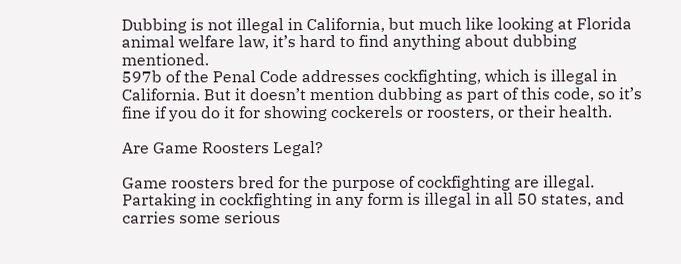Dubbing is not illegal in California, but much like looking at Florida animal welfare law, it’s hard to find anything about dubbing mentioned.
597b of the Penal Code addresses cockfighting, which is illegal in California. But it doesn’t mention dubbing as part of this code, so it’s fine if you do it for showing cockerels or roosters, or their health.

Are Game Roosters Legal?

Game roosters bred for the purpose of cockfighting are illegal. Partaking in cockfighting in any form is illegal in all 50 states, and carries some serious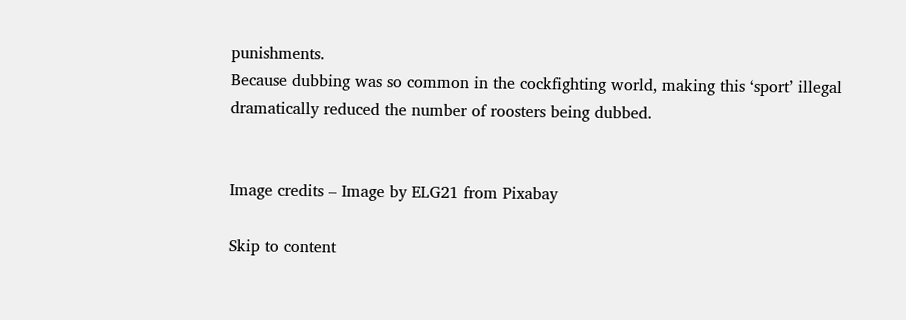punishments.
Because dubbing was so common in the cockfighting world, making this ‘sport’ illegal dramatically reduced the number of roosters being dubbed.


Image credits – Image by ELG21 from Pixabay

Skip to content